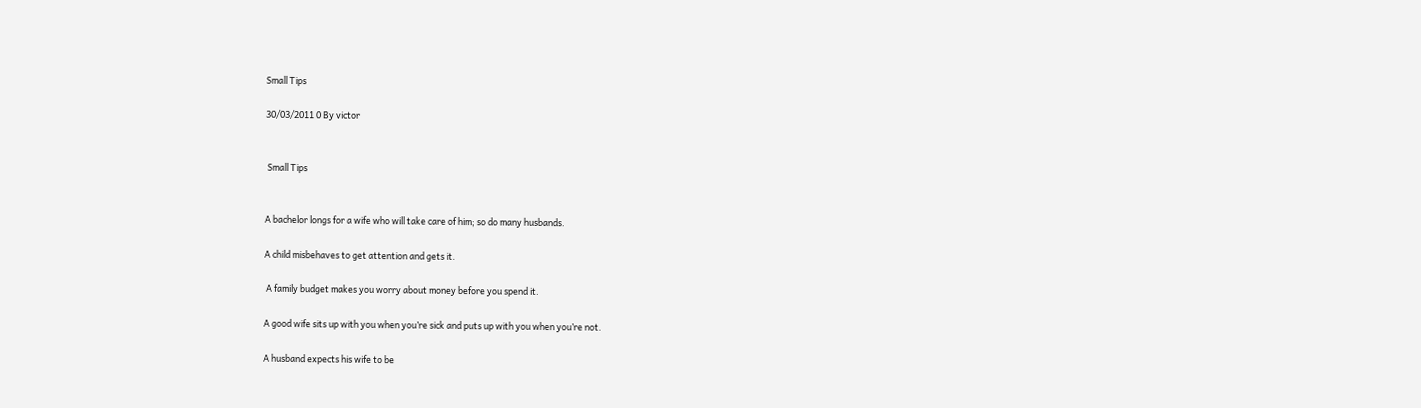Small Tips

30/03/2011 0 By victor


 Small Tips


A bachelor longs for a wife who will take care of him; so do many husbands.

A child misbehaves to get attention and gets it.

 A family budget makes you worry about money before you spend it.

A good wife sits up with you when you’re sick and puts up with you when you’re not.

A husband expects his wife to be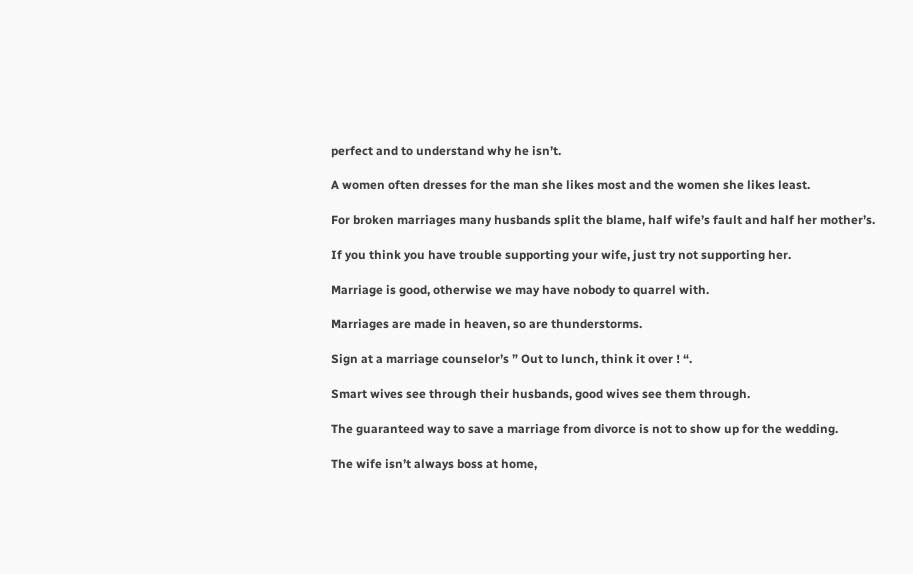perfect and to understand why he isn’t.

A women often dresses for the man she likes most and the women she likes least.

For broken marriages many husbands split the blame, half wife’s fault and half her mother’s.

If you think you have trouble supporting your wife, just try not supporting her.

Marriage is good, otherwise we may have nobody to quarrel with.

Marriages are made in heaven, so are thunderstorms.

Sign at a marriage counselor’s ” Out to lunch, think it over ! “.

Smart wives see through their husbands, good wives see them through.

The guaranteed way to save a marriage from divorce is not to show up for the wedding.

The wife isn’t always boss at home,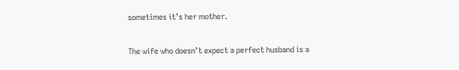sometimes it’s her mother.

The wife who doesn’t expect a perfect husband is a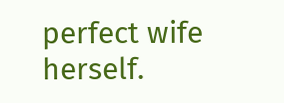perfect wife herself.